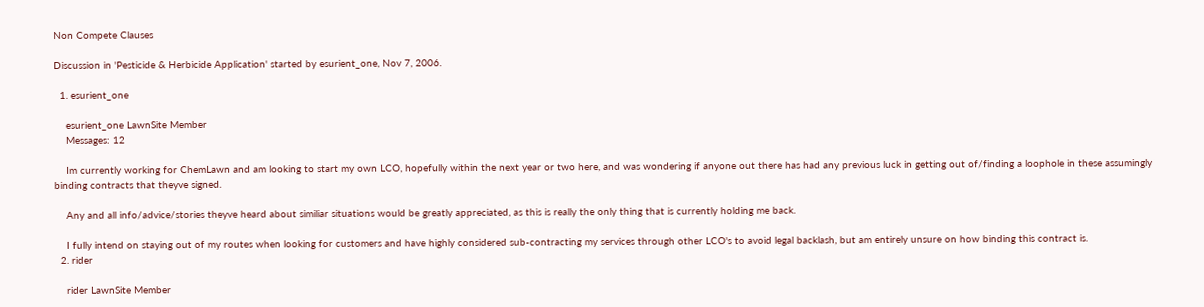Non Compete Clauses

Discussion in 'Pesticide & Herbicide Application' started by esurient_one, Nov 7, 2006.

  1. esurient_one

    esurient_one LawnSite Member
    Messages: 12

    Im currently working for ChemLawn and am looking to start my own LCO, hopefully within the next year or two here, and was wondering if anyone out there has had any previous luck in getting out of/finding a loophole in these assumingly binding contracts that theyve signed.

    Any and all info/advice/stories theyve heard about similiar situations would be greatly appreciated, as this is really the only thing that is currently holding me back.

    I fully intend on staying out of my routes when looking for customers and have highly considered sub-contracting my services through other LCO's to avoid legal backlash, but am entirely unsure on how binding this contract is.
  2. rider

    rider LawnSite Member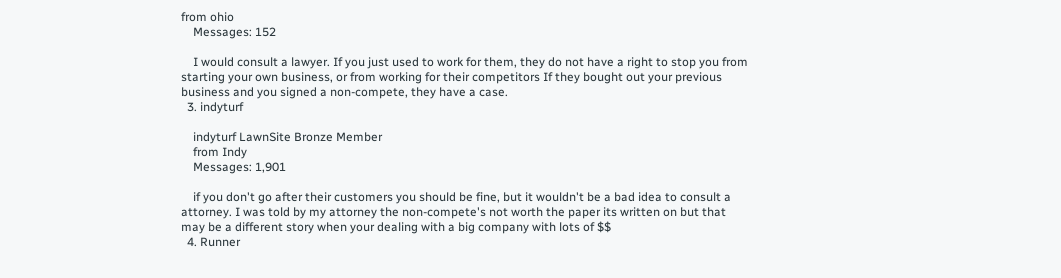from ohio
    Messages: 152

    I would consult a lawyer. If you just used to work for them, they do not have a right to stop you from starting your own business, or from working for their competitors If they bought out your previous business and you signed a non-compete, they have a case.
  3. indyturf

    indyturf LawnSite Bronze Member
    from Indy
    Messages: 1,901

    if you don't go after their customers you should be fine, but it wouldn't be a bad idea to consult a attorney. I was told by my attorney the non-compete's not worth the paper its written on but that may be a different story when your dealing with a big company with lots of $$
  4. Runner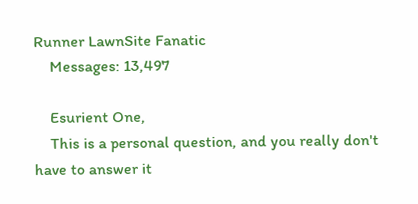Runner LawnSite Fanatic
    Messages: 13,497

    Esurient One,
    This is a personal question, and you really don't have to answer it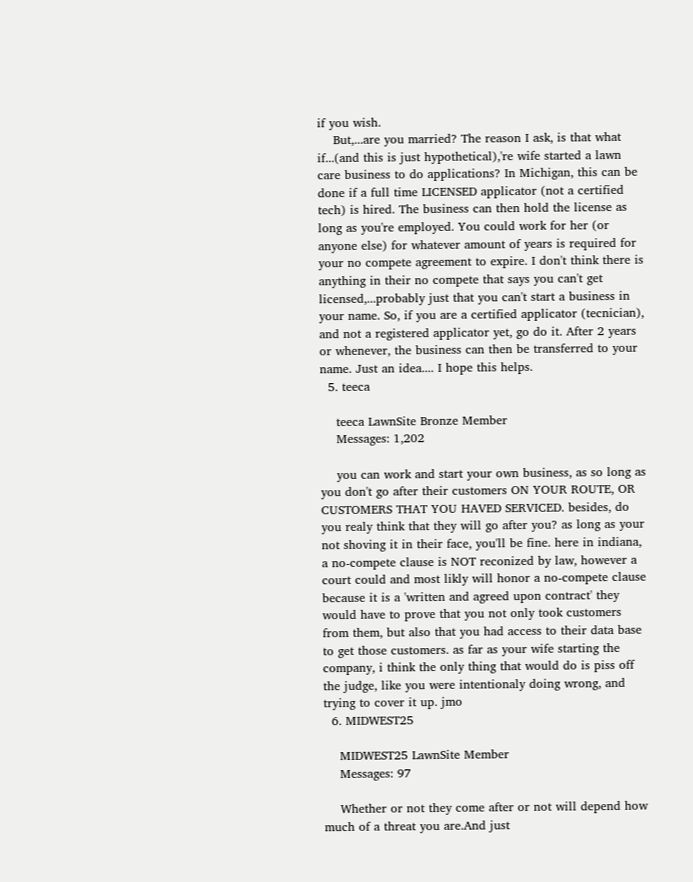if you wish.
    But,...are you married? The reason I ask, is that what if...(and this is just hypothetical),'re wife started a lawn care business to do applications? In Michigan, this can be done if a full time LICENSED applicator (not a certified tech) is hired. The business can then hold the license as long as you're employed. You could work for her (or anyone else) for whatever amount of years is required for your no compete agreement to expire. I don't think there is anything in their no compete that says you can't get licensed,...probably just that you can't start a business in your name. So, if you are a certified applicator (tecnician), and not a registered applicator yet, go do it. After 2 years or whenever, the business can then be transferred to your name. Just an idea.... I hope this helps.
  5. teeca

    teeca LawnSite Bronze Member
    Messages: 1,202

    you can work and start your own business, as so long as you don't go after their customers ON YOUR ROUTE, OR CUSTOMERS THAT YOU HAVED SERVICED. besides, do you realy think that they will go after you? as long as your not shoving it in their face, you'll be fine. here in indiana, a no-compete clause is NOT reconized by law, however a court could and most likly will honor a no-compete clause because it is a 'written and agreed upon contract' they would have to prove that you not only took customers from them, but also that you had access to their data base to get those customers. as far as your wife starting the company, i think the only thing that would do is piss off the judge, like you were intentionaly doing wrong, and trying to cover it up. jmo
  6. MIDWEST25

    MIDWEST25 LawnSite Member
    Messages: 97

    Whether or not they come after or not will depend how much of a threat you are.And just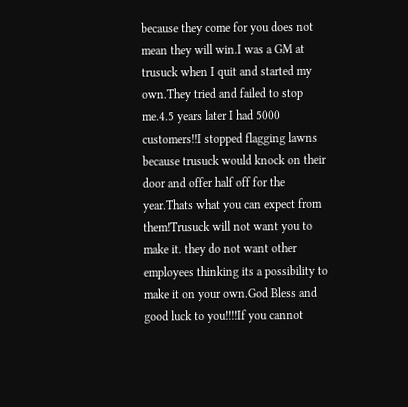because they come for you does not mean they will win.I was a GM at trusuck when I quit and started my own.They tried and failed to stop me.4.5 years later I had 5000 customers!!I stopped flagging lawns because trusuck would knock on their door and offer half off for the year.Thats what you can expect from them!Trusuck will not want you to make it. they do not want other employees thinking its a possibility to make it on your own.God Bless and good luck to you!!!!If you cannot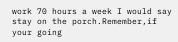work 70 hours a week I would say stay on the porch.Remember,if your going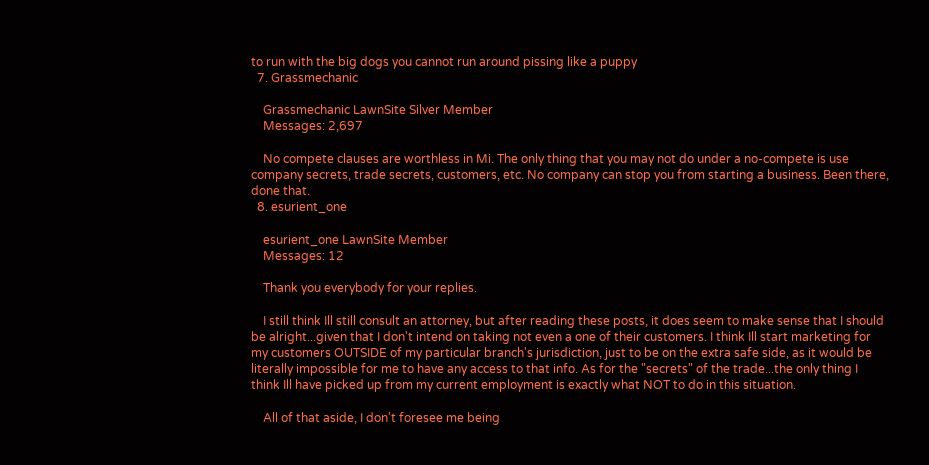to run with the big dogs you cannot run around pissing like a puppy
  7. Grassmechanic

    Grassmechanic LawnSite Silver Member
    Messages: 2,697

    No compete clauses are worthless in Mi. The only thing that you may not do under a no-compete is use company secrets, trade secrets, customers, etc. No company can stop you from starting a business. Been there, done that.
  8. esurient_one

    esurient_one LawnSite Member
    Messages: 12

    Thank you everybody for your replies.

    I still think Ill still consult an attorney, but after reading these posts, it does seem to make sense that I should be alright...given that I don't intend on taking not even a one of their customers. I think Ill start marketing for my customers OUTSIDE of my particular branch's jurisdiction, just to be on the extra safe side, as it would be literally impossible for me to have any access to that info. As for the "secrets" of the trade...the only thing I think Ill have picked up from my current employment is exactly what NOT to do in this situation.

    All of that aside, I don't foresee me being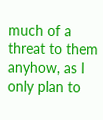much of a threat to them anyhow, as I only plan to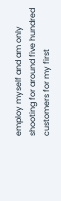employ myself and am only shooting for around five hundred customers for my first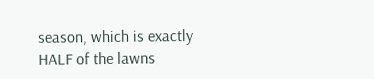season, which is exactly HALF of the lawns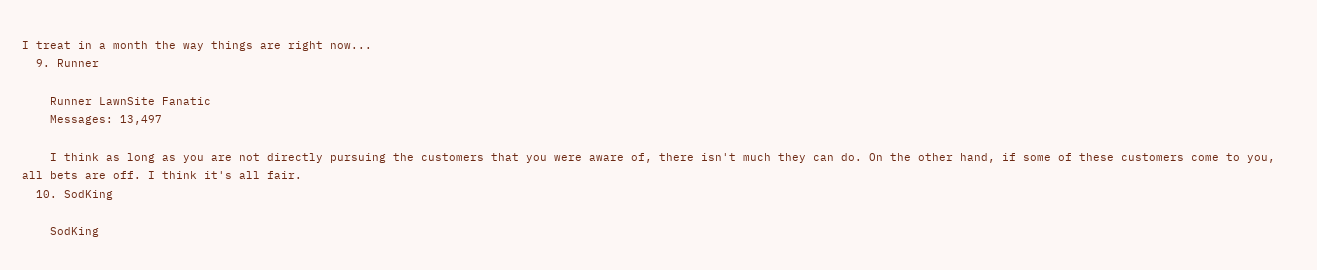I treat in a month the way things are right now...
  9. Runner

    Runner LawnSite Fanatic
    Messages: 13,497

    I think as long as you are not directly pursuing the customers that you were aware of, there isn't much they can do. On the other hand, if some of these customers come to you, all bets are off. I think it's all fair.
  10. SodKing

    SodKing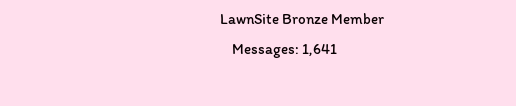LawnSite Bronze Member
    Messages: 1,641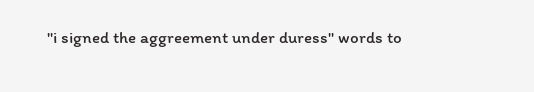"i signed the aggreement under duress" words to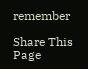remember

Share This Page